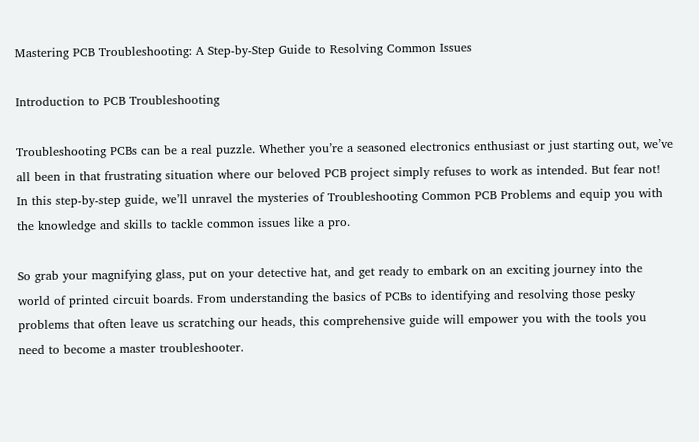Mastering PCB Troubleshooting: A Step-by-Step Guide to Resolving Common Issues

Introduction to PCB Troubleshooting

Troubleshooting PCBs can be a real puzzle. Whether you’re a seasoned electronics enthusiast or just starting out, we’ve all been in that frustrating situation where our beloved PCB project simply refuses to work as intended. But fear not! In this step-by-step guide, we’ll unravel the mysteries of Troubleshooting Common PCB Problems and equip you with the knowledge and skills to tackle common issues like a pro.

So grab your magnifying glass, put on your detective hat, and get ready to embark on an exciting journey into the world of printed circuit boards. From understanding the basics of PCBs to identifying and resolving those pesky problems that often leave us scratching our heads, this comprehensive guide will empower you with the tools you need to become a master troubleshooter.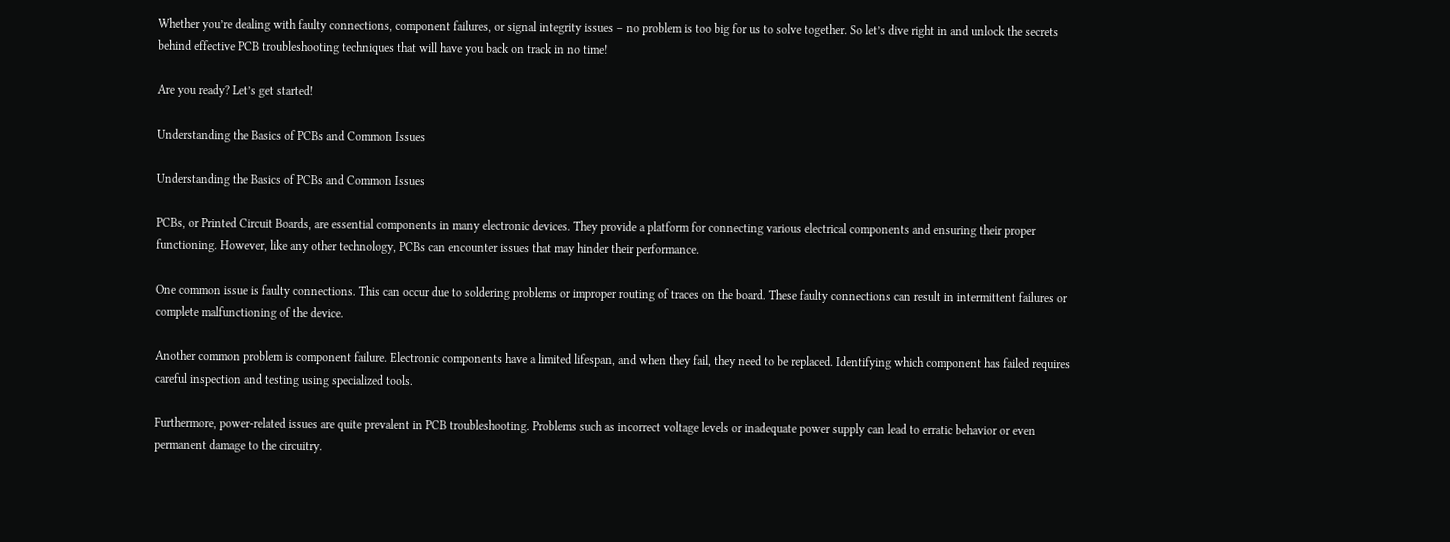Whether you’re dealing with faulty connections, component failures, or signal integrity issues – no problem is too big for us to solve together. So let’s dive right in and unlock the secrets behind effective PCB troubleshooting techniques that will have you back on track in no time!

Are you ready? Let’s get started!

Understanding the Basics of PCBs and Common Issues

Understanding the Basics of PCBs and Common Issues

PCBs, or Printed Circuit Boards, are essential components in many electronic devices. They provide a platform for connecting various electrical components and ensuring their proper functioning. However, like any other technology, PCBs can encounter issues that may hinder their performance.

One common issue is faulty connections. This can occur due to soldering problems or improper routing of traces on the board. These faulty connections can result in intermittent failures or complete malfunctioning of the device.

Another common problem is component failure. Electronic components have a limited lifespan, and when they fail, they need to be replaced. Identifying which component has failed requires careful inspection and testing using specialized tools.

Furthermore, power-related issues are quite prevalent in PCB troubleshooting. Problems such as incorrect voltage levels or inadequate power supply can lead to erratic behavior or even permanent damage to the circuitry.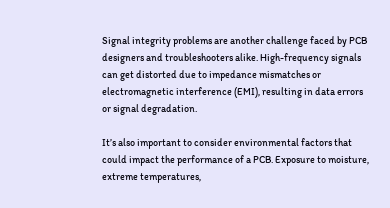Signal integrity problems are another challenge faced by PCB designers and troubleshooters alike. High-frequency signals can get distorted due to impedance mismatches or electromagnetic interference (EMI), resulting in data errors or signal degradation.

It’s also important to consider environmental factors that could impact the performance of a PCB. Exposure to moisture, extreme temperatures,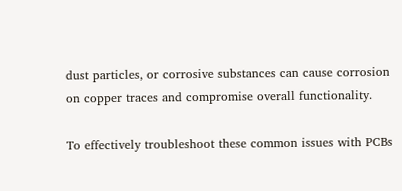dust particles, or corrosive substances can cause corrosion on copper traces and compromise overall functionality.

To effectively troubleshoot these common issues with PCBs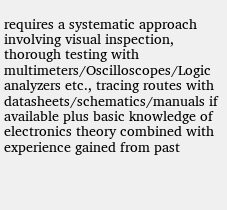requires a systematic approach involving visual inspection, thorough testing with multimeters/Oscilloscopes/Logic analyzers etc., tracing routes with datasheets/schematics/manuals if available plus basic knowledge of electronics theory combined with experience gained from past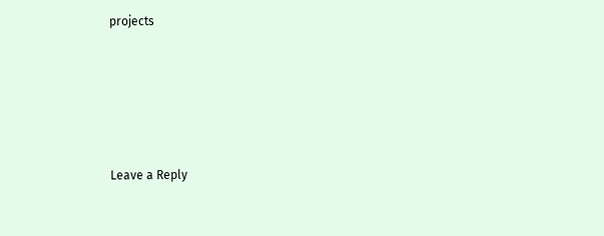projects






Leave a Reply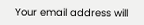Your email address will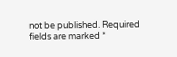not be published. Required fields are marked *